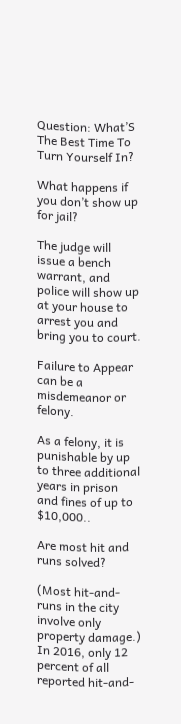Question: What’S The Best Time To Turn Yourself In?

What happens if you don’t show up for jail?

The judge will issue a bench warrant, and police will show up at your house to arrest you and bring you to court.

Failure to Appear can be a misdemeanor or felony.

As a felony, it is punishable by up to three additional years in prison and fines of up to $10,000..

Are most hit and runs solved?

(Most hit-and-runs in the city involve only property damage.) In 2016, only 12 percent of all reported hit-and-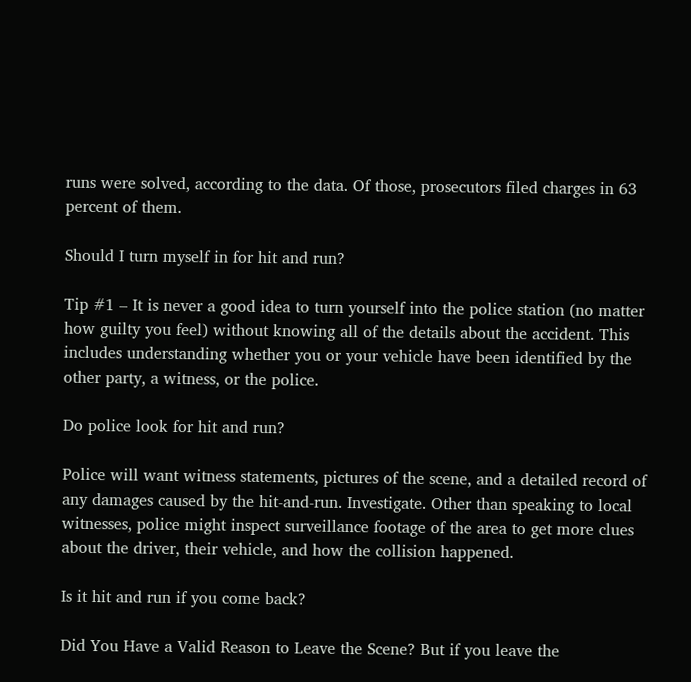runs were solved, according to the data. Of those, prosecutors filed charges in 63 percent of them.

Should I turn myself in for hit and run?

Tip #1 – It is never a good idea to turn yourself into the police station (no matter how guilty you feel) without knowing all of the details about the accident. This includes understanding whether you or your vehicle have been identified by the other party, a witness, or the police.

Do police look for hit and run?

Police will want witness statements, pictures of the scene, and a detailed record of any damages caused by the hit-and-run. Investigate. Other than speaking to local witnesses, police might inspect surveillance footage of the area to get more clues about the driver, their vehicle, and how the collision happened.

Is it hit and run if you come back?

Did You Have a Valid Reason to Leave the Scene? But if you leave the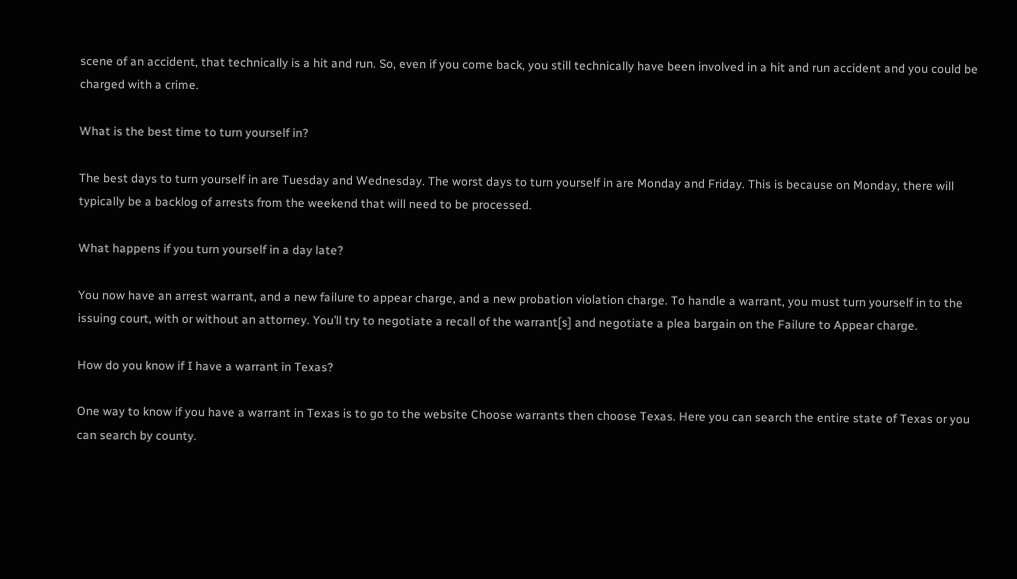scene of an accident, that technically is a hit and run. So, even if you come back, you still technically have been involved in a hit and run accident and you could be charged with a crime.

What is the best time to turn yourself in?

The best days to turn yourself in are Tuesday and Wednesday. The worst days to turn yourself in are Monday and Friday. This is because on Monday, there will typically be a backlog of arrests from the weekend that will need to be processed.

What happens if you turn yourself in a day late?

You now have an arrest warrant, and a new failure to appear charge, and a new probation violation charge. To handle a warrant, you must turn yourself in to the issuing court, with or without an attorney. You’ll try to negotiate a recall of the warrant[s] and negotiate a plea bargain on the Failure to Appear charge.

How do you know if I have a warrant in Texas?

One way to know if you have a warrant in Texas is to go to the website Choose warrants then choose Texas. Here you can search the entire state of Texas or you can search by county.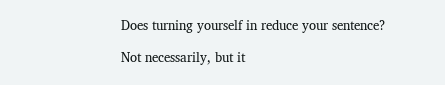Does turning yourself in reduce your sentence?

Not necessarily, but it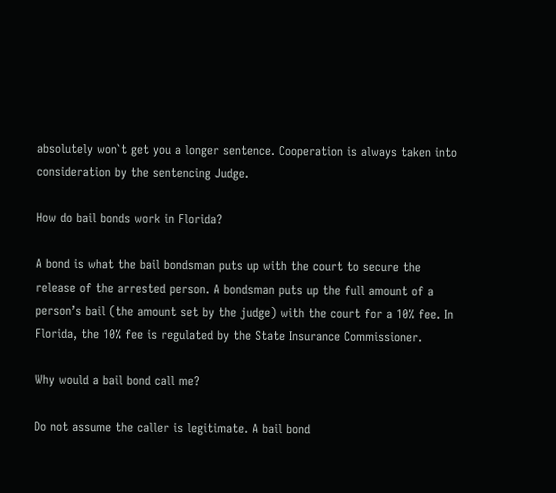absolutely won`t get you a longer sentence. Cooperation is always taken into consideration by the sentencing Judge.

How do bail bonds work in Florida?

A bond is what the bail bondsman puts up with the court to secure the release of the arrested person. A bondsman puts up the full amount of a person’s bail (the amount set by the judge) with the court for a 10% fee. In Florida, the 10% fee is regulated by the State Insurance Commissioner.

Why would a bail bond call me?

Do not assume the caller is legitimate. A bail bond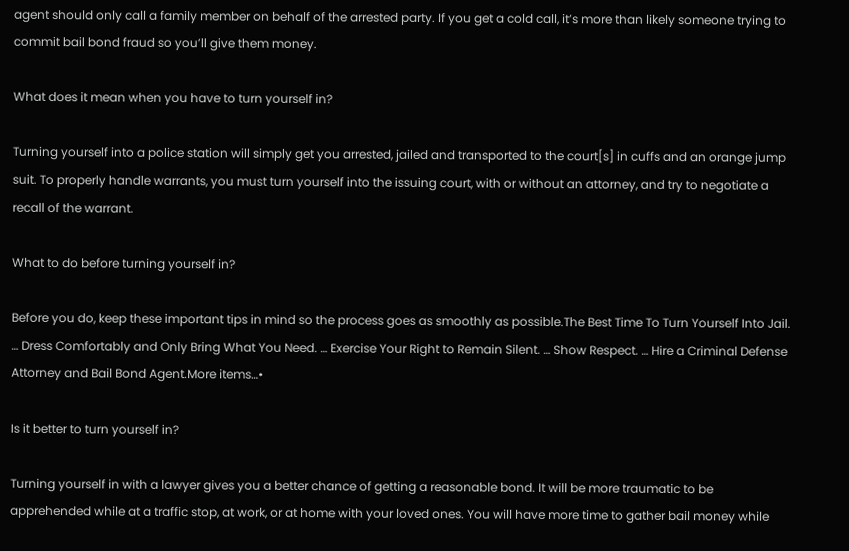agent should only call a family member on behalf of the arrested party. If you get a cold call, it’s more than likely someone trying to commit bail bond fraud so you’ll give them money.

What does it mean when you have to turn yourself in?

Turning yourself into a police station will simply get you arrested, jailed and transported to the court[s] in cuffs and an orange jump suit. To properly handle warrants, you must turn yourself into the issuing court, with or without an attorney, and try to negotiate a recall of the warrant.

What to do before turning yourself in?

Before you do, keep these important tips in mind so the process goes as smoothly as possible.The Best Time To Turn Yourself Into Jail. … Dress Comfortably and Only Bring What You Need. … Exercise Your Right to Remain Silent. … Show Respect. … Hire a Criminal Defense Attorney and Bail Bond Agent.More items…•

Is it better to turn yourself in?

Turning yourself in with a lawyer gives you a better chance of getting a reasonable bond. It will be more traumatic to be apprehended while at a traffic stop, at work, or at home with your loved ones. You will have more time to gather bail money while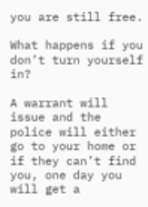you are still free.

What happens if you don’t turn yourself in?

A warrant will issue and the police will either go to your home or if they can’t find you, one day you will get a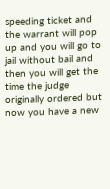speeding ticket and the warrant will pop up and you will go to jail without bail and then you will get the time the judge originally ordered but now you have a new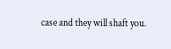case and they will shaft you.